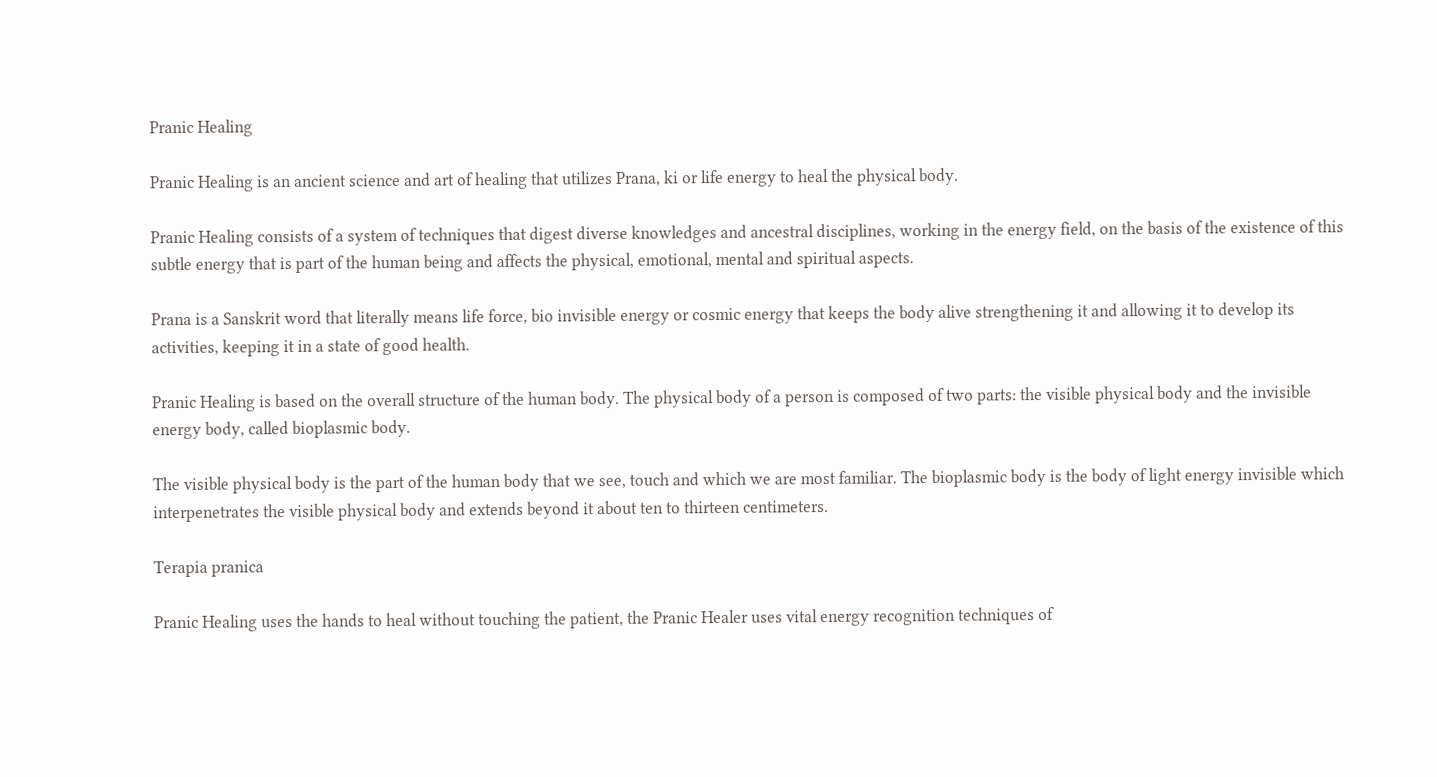Pranic Healing

Pranic Healing is an ancient science and art of healing that utilizes Prana, ki or life energy to heal the physical body.

Pranic Healing consists of a system of techniques that digest diverse knowledges and ancestral disciplines, working in the energy field, on the basis of the existence of this subtle energy that is part of the human being and affects the physical, emotional, mental and spiritual aspects.

Prana is a Sanskrit word that literally means life force, bio invisible energy or cosmic energy that keeps the body alive strengthening it and allowing it to develop its activities, keeping it in a state of good health.

Pranic Healing is based on the overall structure of the human body. The physical body of a person is composed of two parts: the visible physical body and the invisible energy body, called bioplasmic body.

The visible physical body is the part of the human body that we see, touch and which we are most familiar. The bioplasmic body is the body of light energy invisible which interpenetrates the visible physical body and extends beyond it about ten to thirteen centimeters.

Terapia pranica

Pranic Healing uses the hands to heal without touching the patient, the Pranic Healer uses vital energy recognition techniques of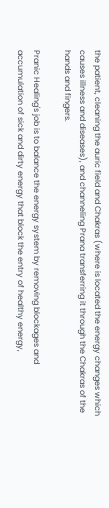the patient, cleaning the auric field and Chakras (where is located the energy changes which causes illness and diseases), and channeling Prana transferring it through the Chakras of the hands and fingers.

Pranic Healing's job is to balance the energy system by removing blockages and accumulation of sick and dirty energy that block the entry of healthy energy,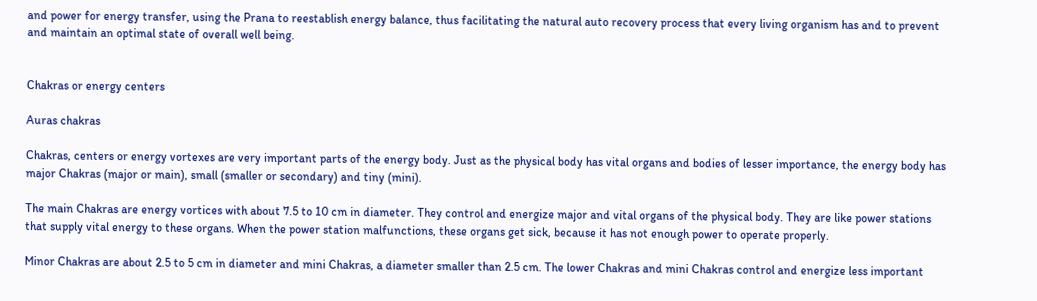and power for energy transfer, using the Prana to reestablish energy balance, thus facilitating the natural auto recovery process that every living organism has and to prevent and maintain an optimal state of overall well being.


Chakras or energy centers

Auras chakras

Chakras, centers or energy vortexes are very important parts of the energy body. Just as the physical body has vital organs and bodies of lesser importance, the energy body has major Chakras (major or main), small (smaller or secondary) and tiny (mini).

The main Chakras are energy vortices with about 7.5 to 10 cm in diameter. They control and energize major and vital organs of the physical body. They are like power stations that supply vital energy to these organs. When the power station malfunctions, these organs get sick, because it has not enough power to operate properly.

Minor Chakras are about 2.5 to 5 cm in diameter and mini Chakras, a diameter smaller than 2.5 cm. The lower Chakras and mini Chakras control and energize less important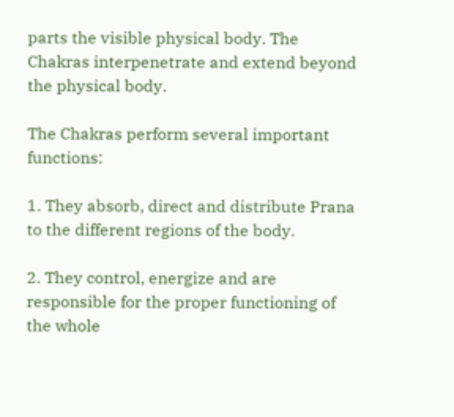parts the visible physical body. The Chakras interpenetrate and extend beyond the physical body.

The Chakras perform several important functions:

1. They absorb, direct and distribute Prana to the different regions of the body.

2. They control, energize and are responsible for the proper functioning of the whole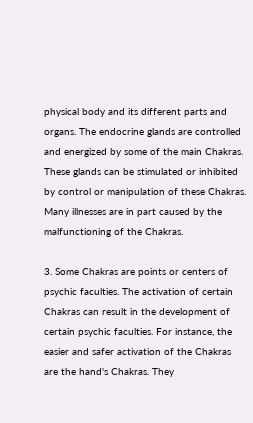physical body and its different parts and organs. The endocrine glands are controlled and energized by some of the main Chakras. These glands can be stimulated or inhibited by control or manipulation of these Chakras. Many illnesses are in part caused by the malfunctioning of the Chakras.

3. Some Chakras are points or centers of psychic faculties. The activation of certain Chakras can result in the development of certain psychic faculties. For instance, the easier and safer activation of the Chakras are the hand's Chakras. They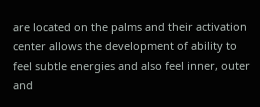are located on the palms and their activation center allows the development of ability to feel subtle energies and also feel inner, outer and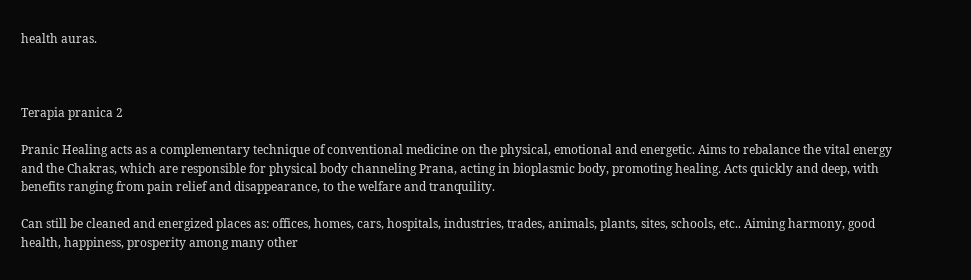health auras.



Terapia pranica 2

Pranic Healing acts as a complementary technique of conventional medicine on the physical, emotional and energetic. Aims to rebalance the vital energy and the Chakras, which are responsible for physical body channeling Prana, acting in bioplasmic body, promoting healing. Acts quickly and deep, with benefits ranging from pain relief and disappearance, to the welfare and tranquility.

Can still be cleaned and energized places as: offices, homes, cars, hospitals, industries, trades, animals, plants, sites, schools, etc.. Aiming harmony, good health, happiness, prosperity among many other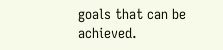goals that can be achieved.